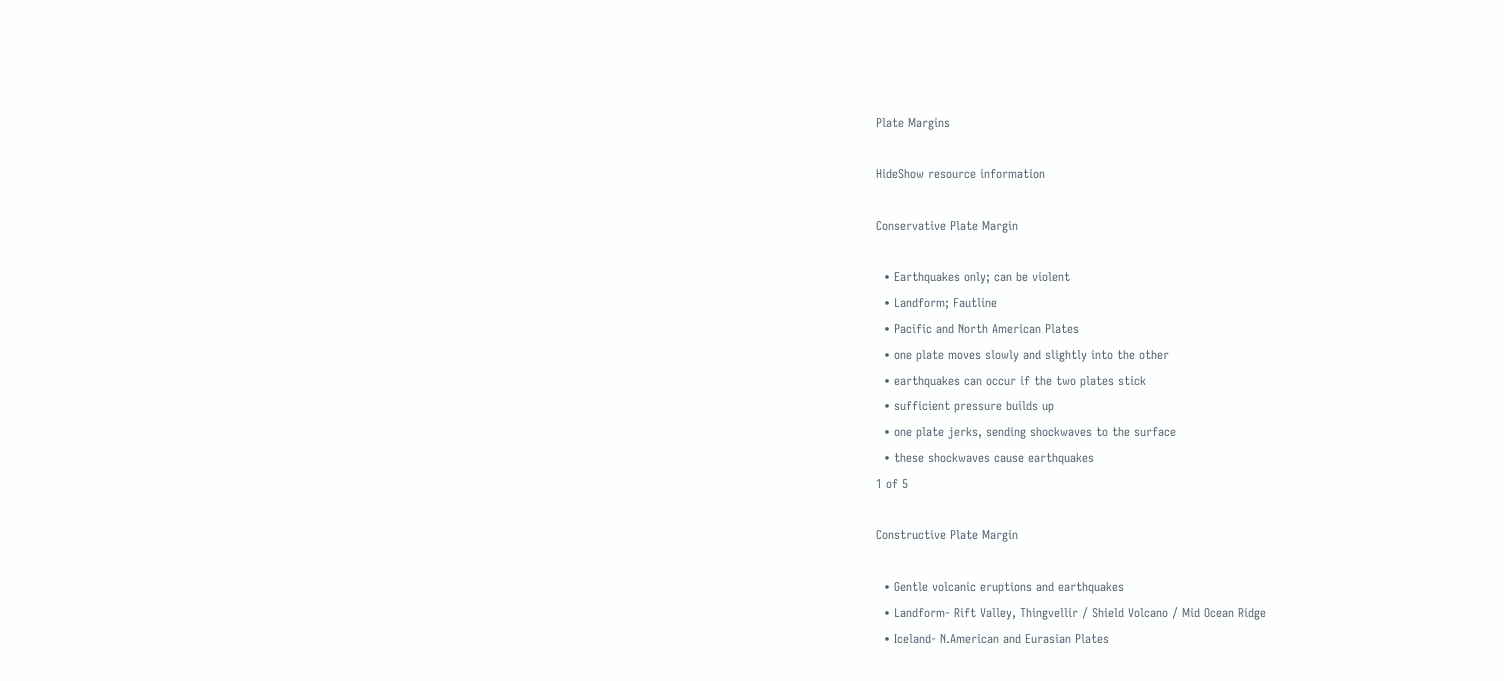Plate Margins

HideShow resource information

Conservative Plate Margin

  • Earthquakes only; can be violent
  • Landform; Fautline
  • Pacific and North American Plates
  • one plate moves slowly and slightly into the other
  • earthquakes can occur if the two plates stick
  • sufficient pressure builds up
  • one plate jerks, sending shockwaves to the surface
  • these shockwaves cause earthquakes
1 of 5

Constructive Plate Margin

  • Gentle volcanic eruptions and earthquakes
  • Landform- Rift Valley, Thingvellir / Shield Volcano / Mid Ocean Ridge
  • Iceland- N.American and Eurasian Plates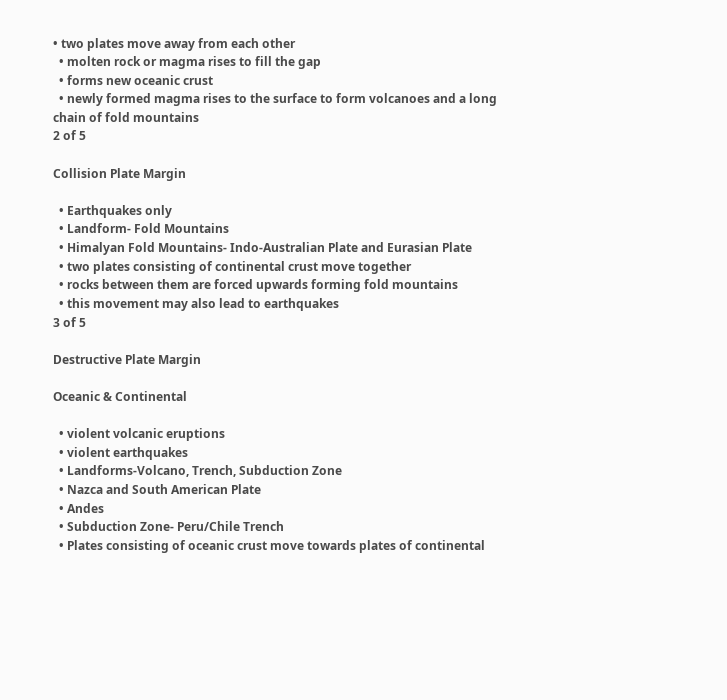• two plates move away from each other
  • molten rock or magma rises to fill the gap
  • forms new oceanic crust
  • newly formed magma rises to the surface to form volcanoes and a long chain of fold mountains
2 of 5

Collision Plate Margin

  • Earthquakes only
  • Landform- Fold Mountains
  • Himalyan Fold Mountains- Indo-Australian Plate and Eurasian Plate
  • two plates consisting of continental crust move together
  • rocks between them are forced upwards forming fold mountains
  • this movement may also lead to earthquakes
3 of 5

Destructive Plate Margin

Oceanic & Continental

  • violent volcanic eruptions
  • violent earthquakes
  • Landforms-Volcano, Trench, Subduction Zone
  • Nazca and South American Plate
  • Andes
  • Subduction Zone- Peru/Chile Trench
  • Plates consisting of oceanic crust move towards plates of continental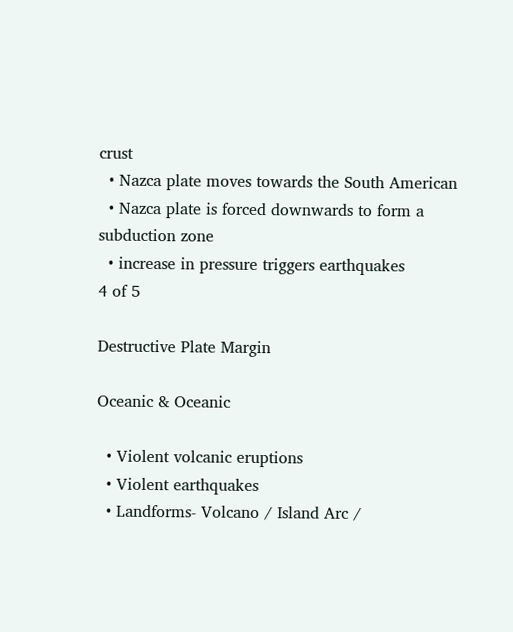crust
  • Nazca plate moves towards the South American
  • Nazca plate is forced downwards to form a subduction zone
  • increase in pressure triggers earthquakes
4 of 5

Destructive Plate Margin

Oceanic & Oceanic

  • Violent volcanic eruptions
  • Violent earthquakes
  • Landforms- Volcano / Island Arc /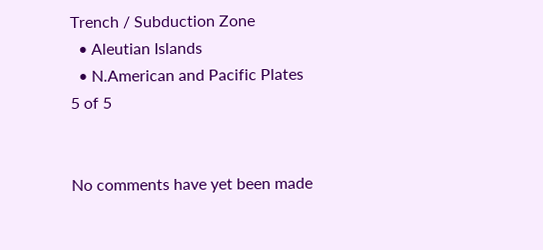Trench / Subduction Zone
  • Aleutian Islands
  • N.American and Pacific Plates
5 of 5


No comments have yet been made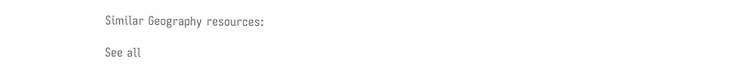Similar Geography resources:

See all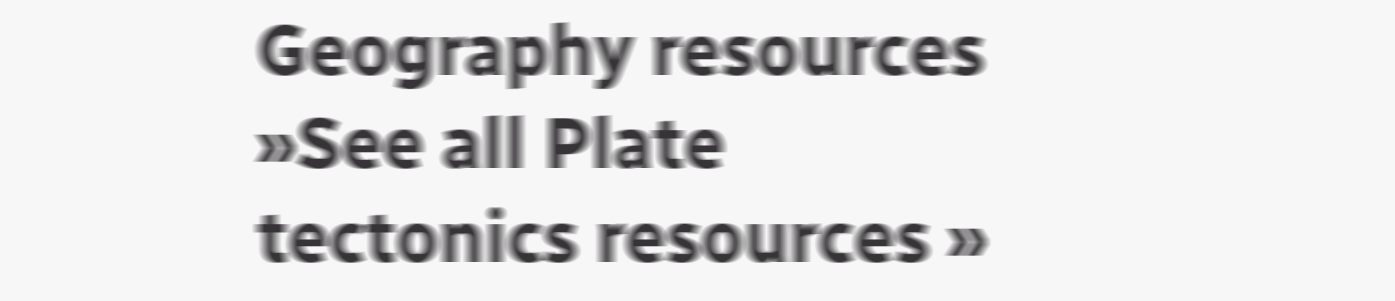Geography resources »See all Plate tectonics resources »